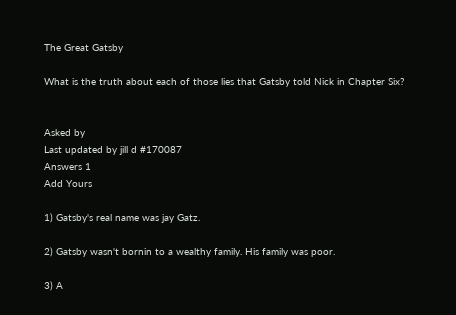The Great Gatsby

What is the truth about each of those lies that Gatsby told Nick in Chapter Six?


Asked by
Last updated by jill d #170087
Answers 1
Add Yours

1) Gatsby's real name was jay Gatz.

2) Gatsby wasn't bornin to a wealthy family. His family was poor.

3) A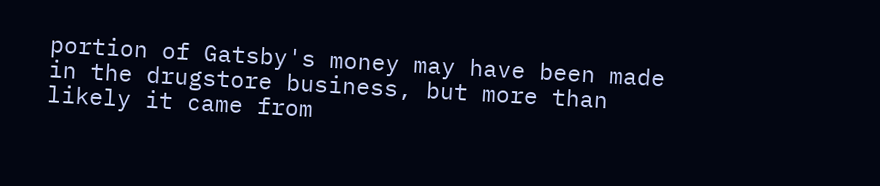portion of Gatsby's money may have been made in the drugstore business, but more than likely it came from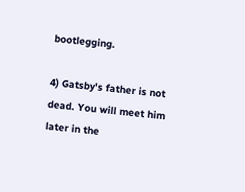bootlegging.

4) Gatsby's father is not dead. You will meet him later in the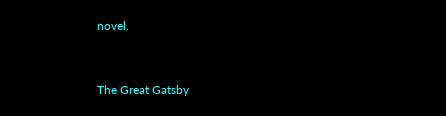novel.


The Great Gatsby